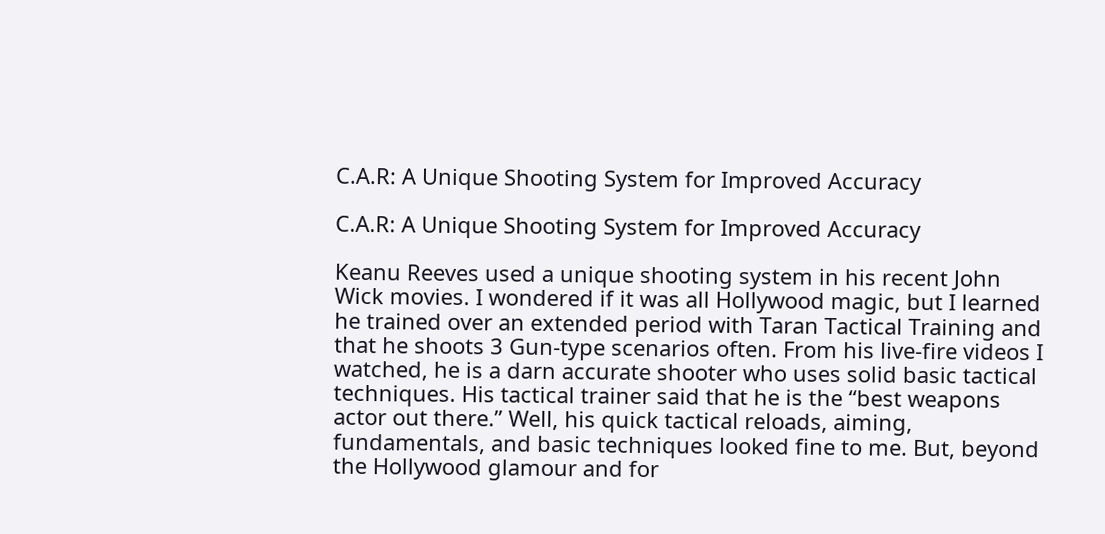C.A.R: A Unique Shooting System for Improved Accuracy

C.A.R: A Unique Shooting System for Improved Accuracy

Keanu Reeves used a unique shooting system in his recent John Wick movies. I wondered if it was all Hollywood magic, but I learned he trained over an extended period with Taran Tactical Training and that he shoots 3 Gun-type scenarios often. From his live-fire videos I watched, he is a darn accurate shooter who uses solid basic tactical techniques. His tactical trainer said that he is the “best weapons actor out there.” Well, his quick tactical reloads, aiming, fundamentals, and basic techniques looked fine to me. But, beyond the Hollywood glamour and for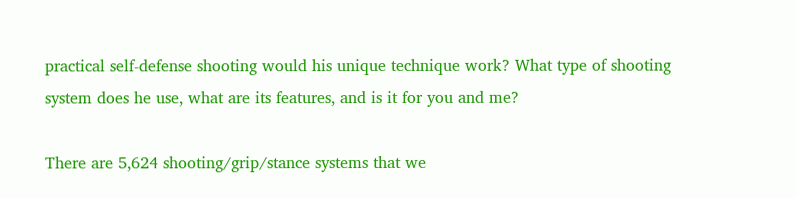practical self-defense shooting would his unique technique work? What type of shooting system does he use, what are its features, and is it for you and me?

There are 5,624 shooting/grip/stance systems that we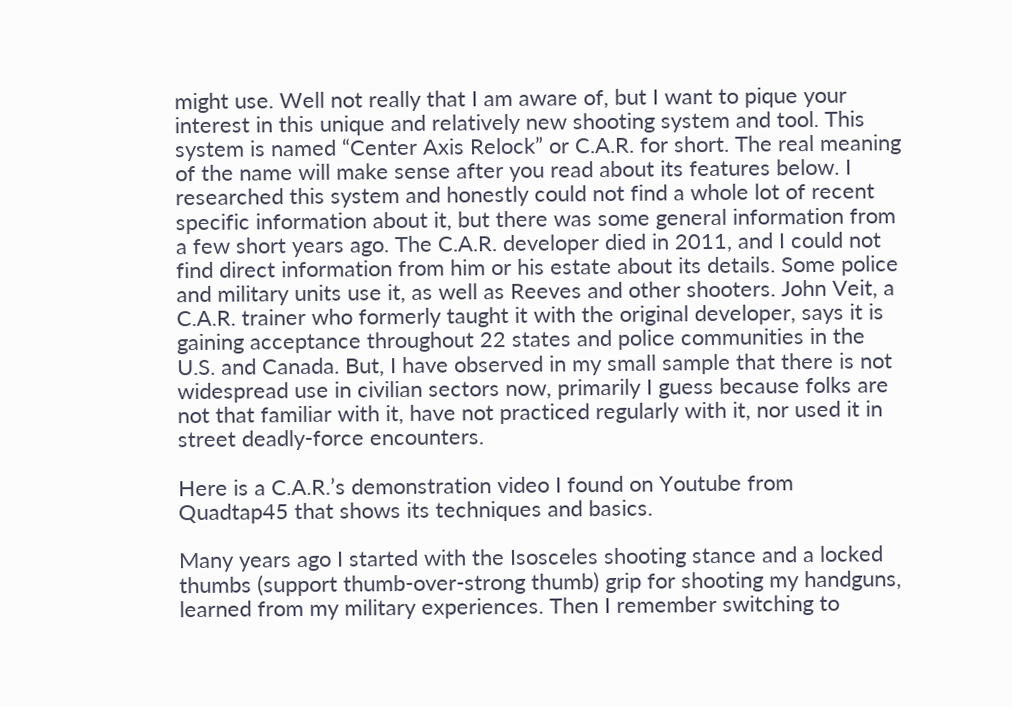might use. Well not really that I am aware of, but I want to pique your interest in this unique and relatively new shooting system and tool. This system is named “Center Axis Relock” or C.A.R. for short. The real meaning of the name will make sense after you read about its features below. I researched this system and honestly could not find a whole lot of recent specific information about it, but there was some general information from a few short years ago. The C.A.R. developer died in 2011, and I could not find direct information from him or his estate about its details. Some police and military units use it, as well as Reeves and other shooters. John Veit, a C.A.R. trainer who formerly taught it with the original developer, says it is gaining acceptance throughout 22 states and police communities in the U.S. and Canada. But, I have observed in my small sample that there is not widespread use in civilian sectors now, primarily I guess because folks are not that familiar with it, have not practiced regularly with it, nor used it in street deadly-force encounters.

Here is a C.A.R.’s demonstration video I found on Youtube from Quadtap45 that shows its techniques and basics.

Many years ago I started with the Isosceles shooting stance and a locked thumbs (support thumb-over-strong thumb) grip for shooting my handguns, learned from my military experiences. Then I remember switching to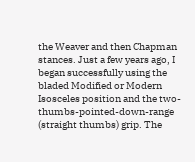the Weaver and then Chapman stances. Just a few years ago, I began successfully using the bladed Modified or Modern Isosceles position and the two-thumbs-pointed-down-range (straight thumbs) grip. The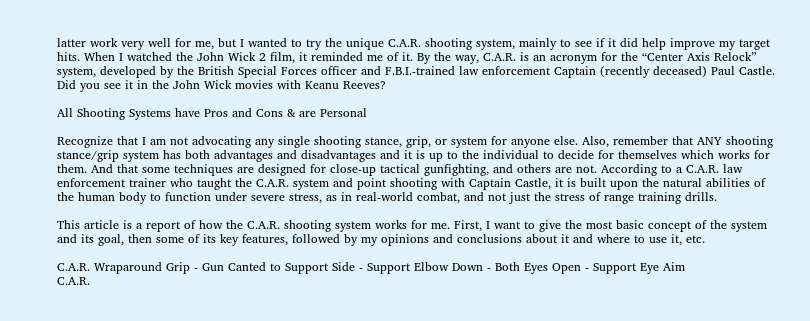latter work very well for me, but I wanted to try the unique C.A.R. shooting system, mainly to see if it did help improve my target hits. When I watched the John Wick 2 film, it reminded me of it. By the way, C.A.R. is an acronym for the “Center Axis Relock” system, developed by the British Special Forces officer and F.B.I.-trained law enforcement Captain (recently deceased) Paul Castle. Did you see it in the John Wick movies with Keanu Reeves?

All Shooting Systems have Pros and Cons & are Personal

Recognize that I am not advocating any single shooting stance, grip, or system for anyone else. Also, remember that ANY shooting stance/grip system has both advantages and disadvantages and it is up to the individual to decide for themselves which works for them. And that some techniques are designed for close-up tactical gunfighting, and others are not. According to a C.A.R. law enforcement trainer who taught the C.A.R. system and point shooting with Captain Castle, it is built upon the natural abilities of the human body to function under severe stress, as in real-world combat, and not just the stress of range training drills.

This article is a report of how the C.A.R. shooting system works for me. First, I want to give the most basic concept of the system and its goal, then some of its key features, followed by my opinions and conclusions about it and where to use it, etc.

C.A.R. Wraparound Grip - Gun Canted to Support Side - Support Elbow Down - Both Eyes Open - Support Eye Aim
C.A.R.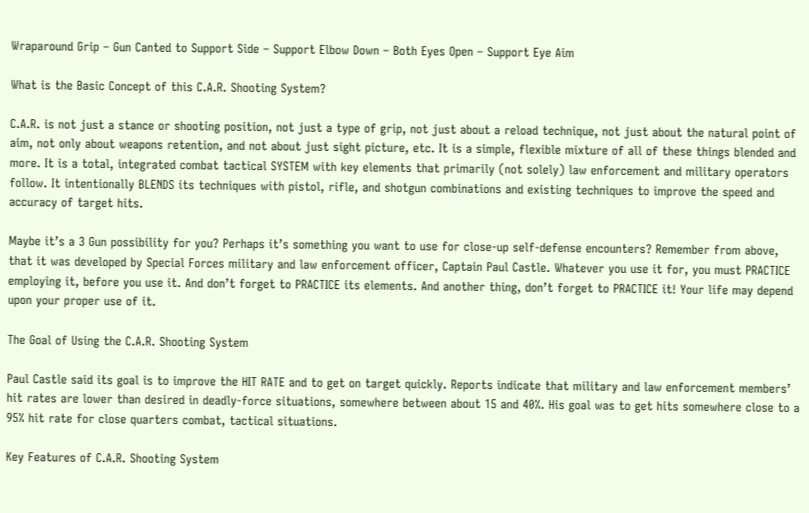Wraparound Grip – Gun Canted to Support Side – Support Elbow Down – Both Eyes Open – Support Eye Aim

What is the Basic Concept of this C.A.R. Shooting System?

C.A.R. is not just a stance or shooting position, not just a type of grip, not just about a reload technique, not just about the natural point of aim, not only about weapons retention, and not about just sight picture, etc. It is a simple, flexible mixture of all of these things blended and more. It is a total, integrated combat tactical SYSTEM with key elements that primarily (not solely) law enforcement and military operators follow. It intentionally BLENDS its techniques with pistol, rifle, and shotgun combinations and existing techniques to improve the speed and accuracy of target hits.

Maybe it’s a 3 Gun possibility for you? Perhaps it’s something you want to use for close-up self-defense encounters? Remember from above, that it was developed by Special Forces military and law enforcement officer, Captain Paul Castle. Whatever you use it for, you must PRACTICE employing it, before you use it. And don’t forget to PRACTICE its elements. And another thing, don’t forget to PRACTICE it! Your life may depend upon your proper use of it.

The Goal of Using the C.A.R. Shooting System

Paul Castle said its goal is to improve the HIT RATE and to get on target quickly. Reports indicate that military and law enforcement members’ hit rates are lower than desired in deadly-force situations, somewhere between about 15 and 40%. His goal was to get hits somewhere close to a 95% hit rate for close quarters combat, tactical situations.

Key Features of C.A.R. Shooting System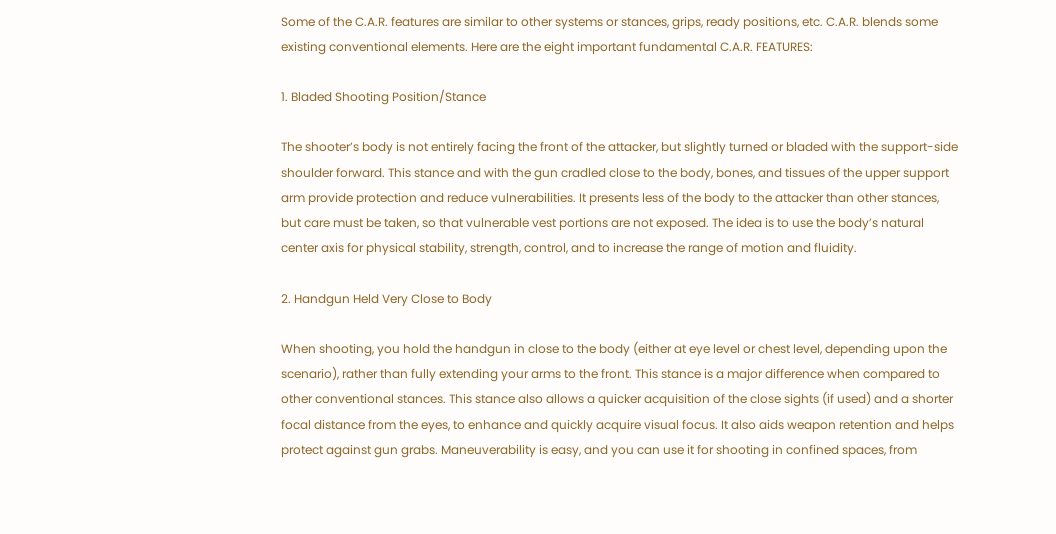Some of the C.A.R. features are similar to other systems or stances, grips, ready positions, etc. C.A.R. blends some existing conventional elements. Here are the eight important fundamental C.A.R. FEATURES:

1. Bladed Shooting Position/Stance

The shooter’s body is not entirely facing the front of the attacker, but slightly turned or bladed with the support-side shoulder forward. This stance and with the gun cradled close to the body, bones, and tissues of the upper support arm provide protection and reduce vulnerabilities. It presents less of the body to the attacker than other stances, but care must be taken, so that vulnerable vest portions are not exposed. The idea is to use the body’s natural center axis for physical stability, strength, control, and to increase the range of motion and fluidity.

2. Handgun Held Very Close to Body

When shooting, you hold the handgun in close to the body (either at eye level or chest level, depending upon the scenario), rather than fully extending your arms to the front. This stance is a major difference when compared to other conventional stances. This stance also allows a quicker acquisition of the close sights (if used) and a shorter focal distance from the eyes, to enhance and quickly acquire visual focus. It also aids weapon retention and helps protect against gun grabs. Maneuverability is easy, and you can use it for shooting in confined spaces, from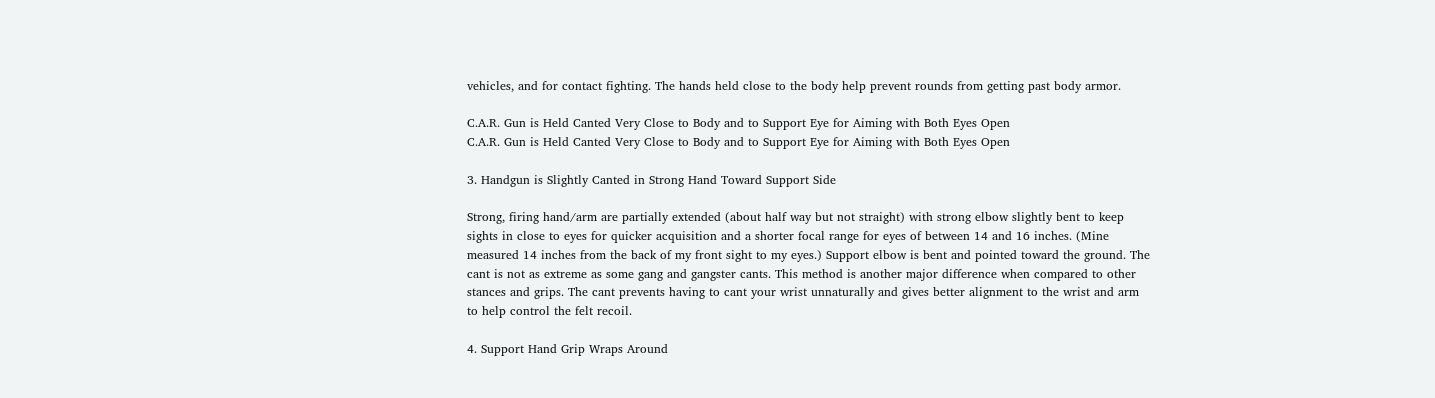vehicles, and for contact fighting. The hands held close to the body help prevent rounds from getting past body armor.

C.A.R. Gun is Held Canted Very Close to Body and to Support Eye for Aiming with Both Eyes Open
C.A.R. Gun is Held Canted Very Close to Body and to Support Eye for Aiming with Both Eyes Open

3. Handgun is Slightly Canted in Strong Hand Toward Support Side

Strong, firing hand/arm are partially extended (about half way but not straight) with strong elbow slightly bent to keep sights in close to eyes for quicker acquisition and a shorter focal range for eyes of between 14 and 16 inches. (Mine measured 14 inches from the back of my front sight to my eyes.) Support elbow is bent and pointed toward the ground. The cant is not as extreme as some gang and gangster cants. This method is another major difference when compared to other stances and grips. The cant prevents having to cant your wrist unnaturally and gives better alignment to the wrist and arm to help control the felt recoil.

4. Support Hand Grip Wraps Around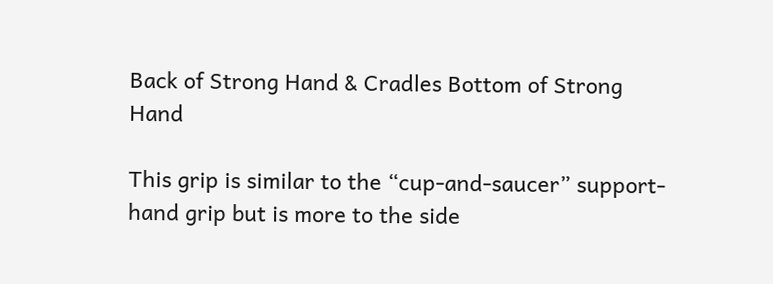Back of Strong Hand & Cradles Bottom of Strong Hand

This grip is similar to the “cup-and-saucer” support-hand grip but is more to the side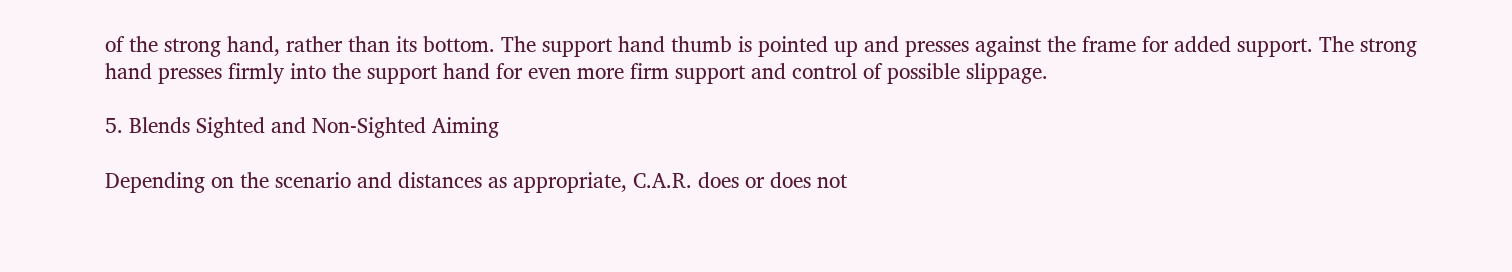of the strong hand, rather than its bottom. The support hand thumb is pointed up and presses against the frame for added support. The strong hand presses firmly into the support hand for even more firm support and control of possible slippage.

5. Blends Sighted and Non-Sighted Aiming

Depending on the scenario and distances as appropriate, C.A.R. does or does not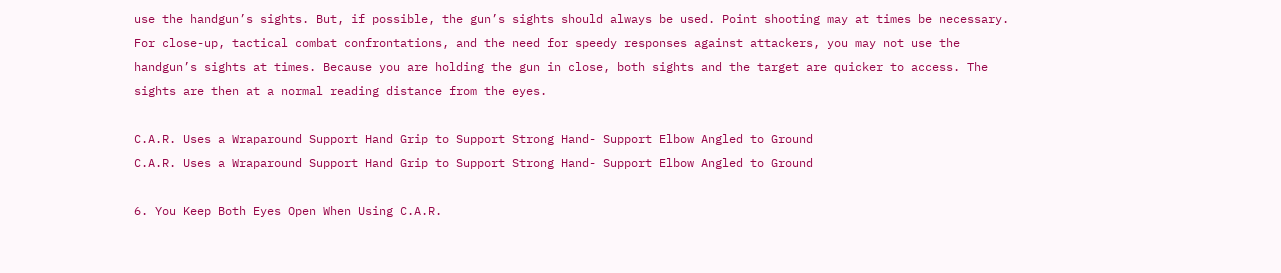use the handgun’s sights. But, if possible, the gun’s sights should always be used. Point shooting may at times be necessary. For close-up, tactical combat confrontations, and the need for speedy responses against attackers, you may not use the handgun’s sights at times. Because you are holding the gun in close, both sights and the target are quicker to access. The sights are then at a normal reading distance from the eyes.

C.A.R. Uses a Wraparound Support Hand Grip to Support Strong Hand- Support Elbow Angled to Ground
C.A.R. Uses a Wraparound Support Hand Grip to Support Strong Hand- Support Elbow Angled to Ground

6. You Keep Both Eyes Open When Using C.A.R.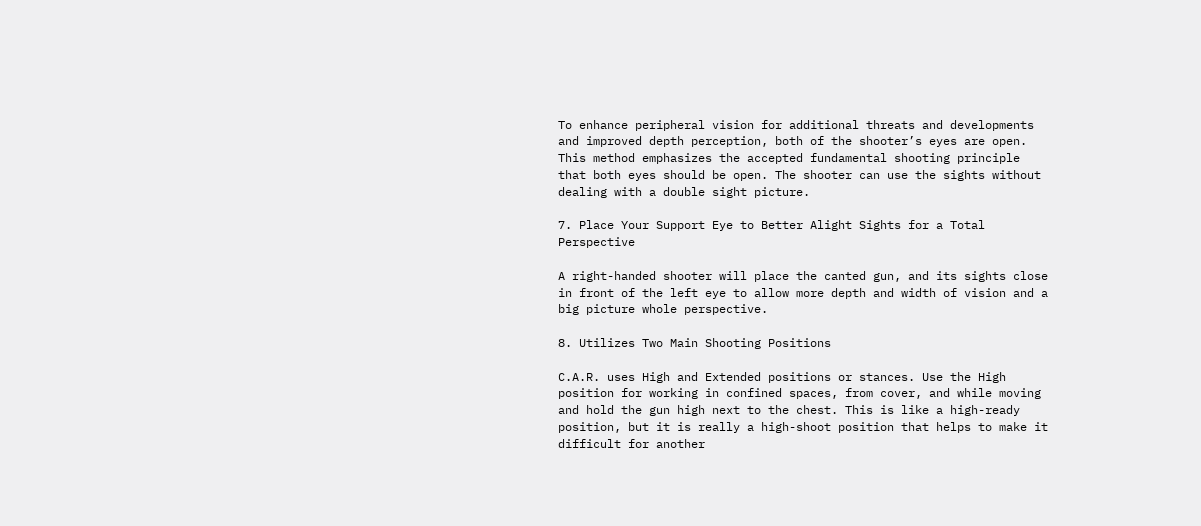To enhance peripheral vision for additional threats and developments and improved depth perception, both of the shooter’s eyes are open. This method emphasizes the accepted fundamental shooting principle that both eyes should be open. The shooter can use the sights without dealing with a double sight picture.

7. Place Your Support Eye to Better Alight Sights for a Total Perspective

A right-handed shooter will place the canted gun, and its sights close in front of the left eye to allow more depth and width of vision and a big picture whole perspective.

8. Utilizes Two Main Shooting Positions

C.A.R. uses High and Extended positions or stances. Use the High position for working in confined spaces, from cover, and while moving and hold the gun high next to the chest. This is like a high-ready position, but it is really a high-shoot position that helps to make it difficult for another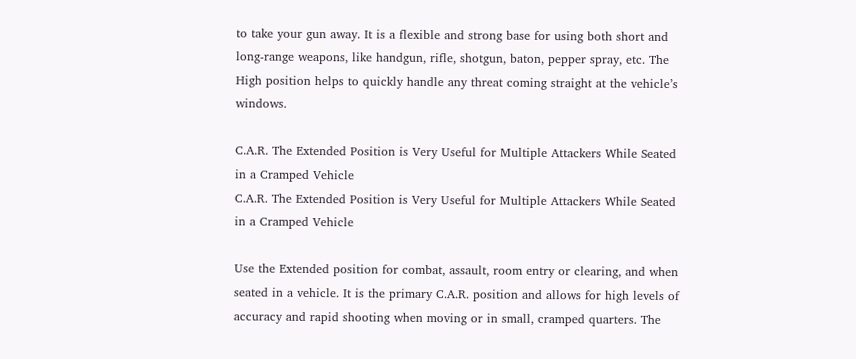to take your gun away. It is a flexible and strong base for using both short and long-range weapons, like handgun, rifle, shotgun, baton, pepper spray, etc. The High position helps to quickly handle any threat coming straight at the vehicle’s windows.

C.A.R. The Extended Position is Very Useful for Multiple Attackers While Seated in a Cramped Vehicle
C.A.R. The Extended Position is Very Useful for Multiple Attackers While Seated in a Cramped Vehicle

Use the Extended position for combat, assault, room entry or clearing, and when seated in a vehicle. It is the primary C.A.R. position and allows for high levels of accuracy and rapid shooting when moving or in small, cramped quarters. The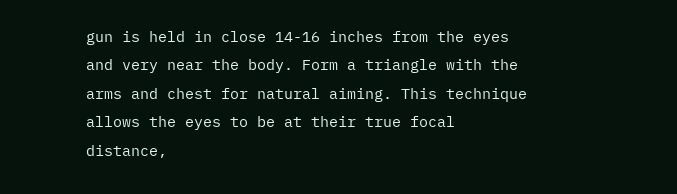gun is held in close 14-16 inches from the eyes and very near the body. Form a triangle with the arms and chest for natural aiming. This technique allows the eyes to be at their true focal distance,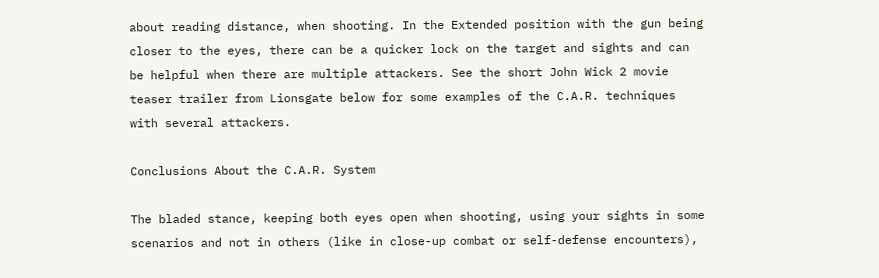about reading distance, when shooting. In the Extended position with the gun being closer to the eyes, there can be a quicker lock on the target and sights and can be helpful when there are multiple attackers. See the short John Wick 2 movie teaser trailer from Lionsgate below for some examples of the C.A.R. techniques with several attackers.

Conclusions About the C.A.R. System

The bladed stance, keeping both eyes open when shooting, using your sights in some scenarios and not in others (like in close-up combat or self-defense encounters),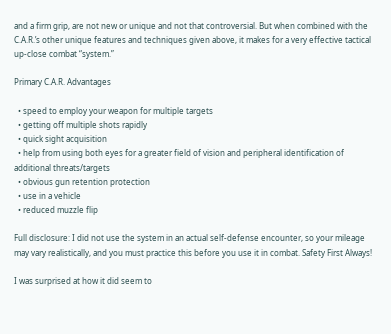and a firm grip, are not new or unique and not that controversial. But when combined with the C.A.R.’s other unique features and techniques given above, it makes for a very effective tactical up-close combat “system.”

Primary C.A.R. Advantages

  • speed to employ your weapon for multiple targets
  • getting off multiple shots rapidly
  • quick sight acquisition
  • help from using both eyes for a greater field of vision and peripheral identification of additional threats/targets
  • obvious gun retention protection
  • use in a vehicle
  • reduced muzzle flip

Full disclosure: I did not use the system in an actual self-defense encounter, so your mileage may vary realistically, and you must practice this before you use it in combat. Safety First Always!

I was surprised at how it did seem to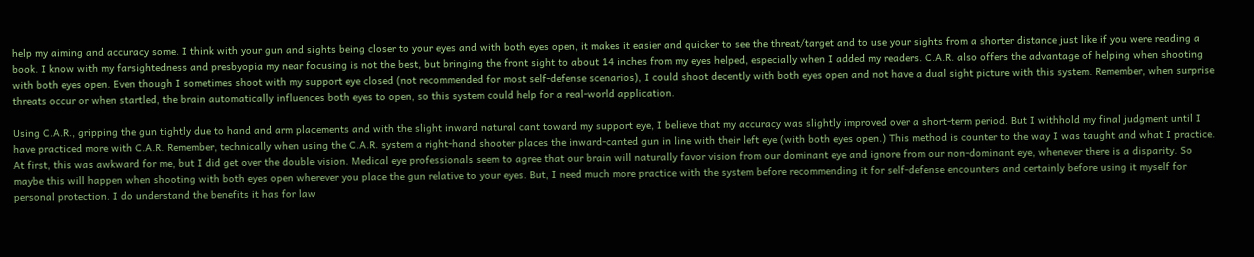help my aiming and accuracy some. I think with your gun and sights being closer to your eyes and with both eyes open, it makes it easier and quicker to see the threat/target and to use your sights from a shorter distance just like if you were reading a book. I know with my farsightedness and presbyopia my near focusing is not the best, but bringing the front sight to about 14 inches from my eyes helped, especially when I added my readers. C.A.R. also offers the advantage of helping when shooting with both eyes open. Even though I sometimes shoot with my support eye closed (not recommended for most self-defense scenarios), I could shoot decently with both eyes open and not have a dual sight picture with this system. Remember, when surprise threats occur or when startled, the brain automatically influences both eyes to open, so this system could help for a real-world application.

Using C.A.R., gripping the gun tightly due to hand and arm placements and with the slight inward natural cant toward my support eye, I believe that my accuracy was slightly improved over a short-term period. But I withhold my final judgment until I have practiced more with C.A.R. Remember, technically when using the C.A.R. system a right-hand shooter places the inward-canted gun in line with their left eye (with both eyes open.) This method is counter to the way I was taught and what I practice. At first, this was awkward for me, but I did get over the double vision. Medical eye professionals seem to agree that our brain will naturally favor vision from our dominant eye and ignore from our non-dominant eye, whenever there is a disparity. So maybe this will happen when shooting with both eyes open wherever you place the gun relative to your eyes. But, I need much more practice with the system before recommending it for self-defense encounters and certainly before using it myself for personal protection. I do understand the benefits it has for law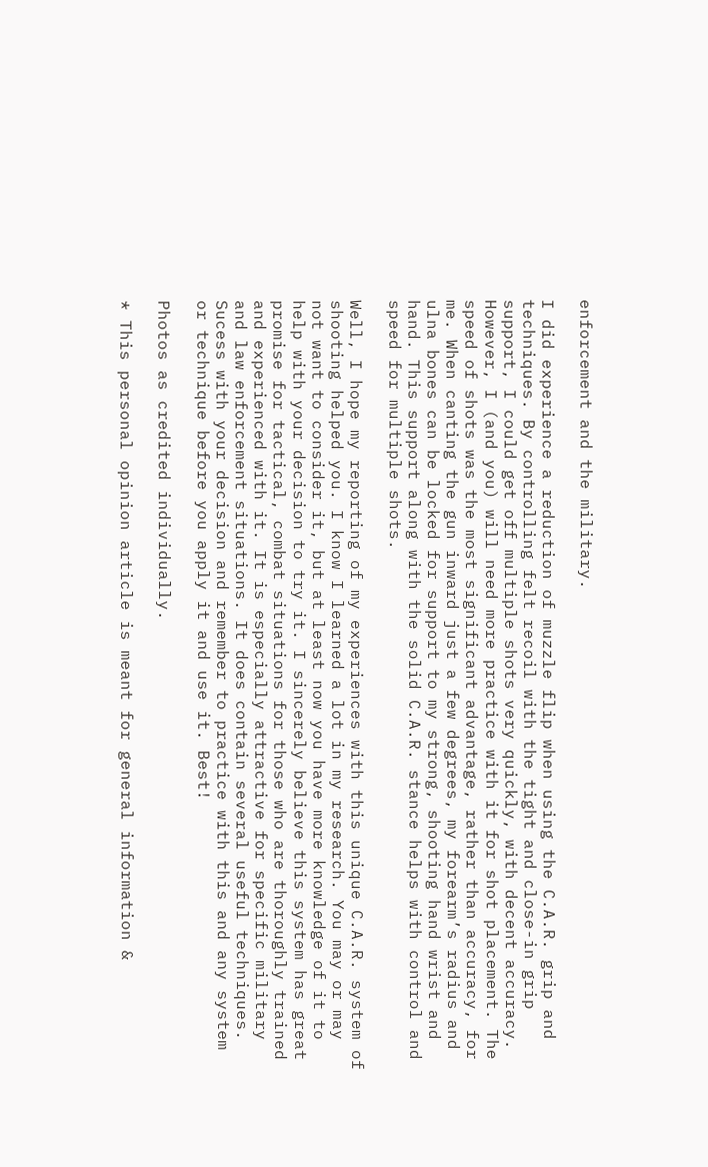enforcement and the military.

I did experience a reduction of muzzle flip when using the C.A.R. grip and techniques. By controlling felt recoil with the tight and close-in grip support, I could get off multiple shots very quickly, with decent accuracy. However, I (and you) will need more practice with it for shot placement. The speed of shots was the most significant advantage, rather than accuracy, for me. When canting the gun inward just a few degrees, my forearm’s radius and ulna bones can be locked for support to my strong, shooting hand wrist and hand. This support along with the solid C.A.R. stance helps with control and speed for multiple shots.

Well, I hope my reporting of my experiences with this unique C.A.R. system of shooting helped you. I know I learned a lot in my research. You may or may not want to consider it, but at least now you have more knowledge of it to help with your decision to try it. I sincerely believe this system has great promise for tactical, combat situations for those who are thoroughly trained and experienced with it. It is especially attractive for specific military and law enforcement situations. It does contain several useful techniques. Sucess with your decision and remember to practice with this and any system or technique before you apply it and use it. Best!

Photos as credited individually.

* This personal opinion article is meant for general information &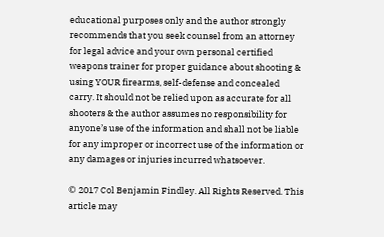educational purposes only and the author strongly recommends that you seek counsel from an attorney for legal advice and your own personal certified weapons trainer for proper guidance about shooting & using YOUR firearms, self-defense and concealed carry. It should not be relied upon as accurate for all shooters & the author assumes no responsibility for anyone’s use of the information and shall not be liable for any improper or incorrect use of the information or any damages or injuries incurred whatsoever.

© 2017 Col Benjamin Findley. All Rights Reserved. This article may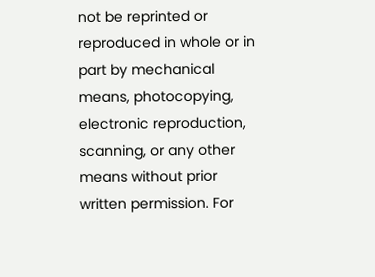not be reprinted or reproduced in whole or in part by mechanical means, photocopying, electronic reproduction, scanning, or any other means without prior written permission. For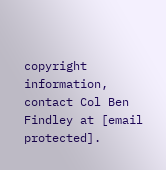copyright information, contact Col Ben Findley at [email protected].